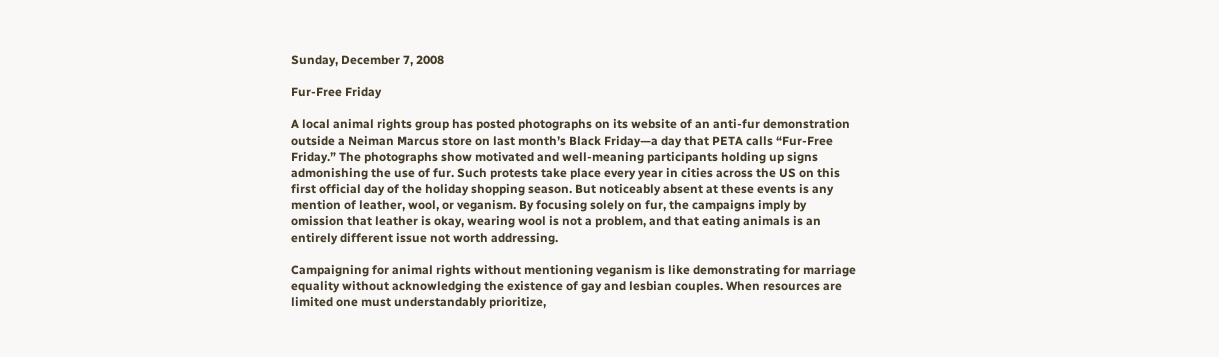Sunday, December 7, 2008

Fur-Free Friday

A local animal rights group has posted photographs on its website of an anti-fur demonstration outside a Neiman Marcus store on last month’s Black Friday—a day that PETA calls “Fur-Free Friday.” The photographs show motivated and well-meaning participants holding up signs admonishing the use of fur. Such protests take place every year in cities across the US on this first official day of the holiday shopping season. But noticeably absent at these events is any mention of leather, wool, or veganism. By focusing solely on fur, the campaigns imply by omission that leather is okay, wearing wool is not a problem, and that eating animals is an entirely different issue not worth addressing.

Campaigning for animal rights without mentioning veganism is like demonstrating for marriage equality without acknowledging the existence of gay and lesbian couples. When resources are limited one must understandably prioritize,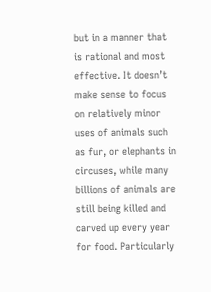but in a manner that is rational and most effective. It doesn’t make sense to focus on relatively minor uses of animals such as fur, or elephants in circuses, while many billions of animals are still being killed and carved up every year for food. Particularly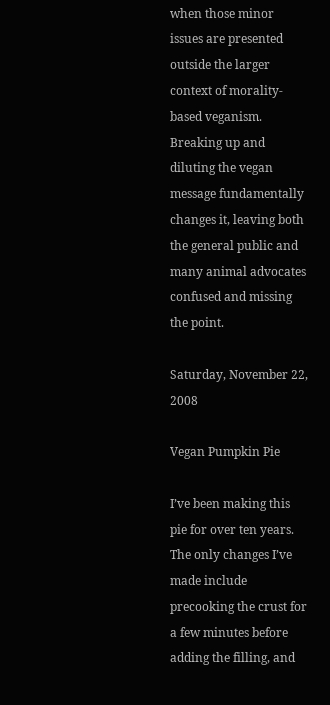when those minor issues are presented outside the larger context of morality-based veganism. Breaking up and diluting the vegan message fundamentally changes it, leaving both the general public and many animal advocates confused and missing the point.

Saturday, November 22, 2008

Vegan Pumpkin Pie

I’ve been making this pie for over ten years. The only changes I’ve made include precooking the crust for a few minutes before adding the filling, and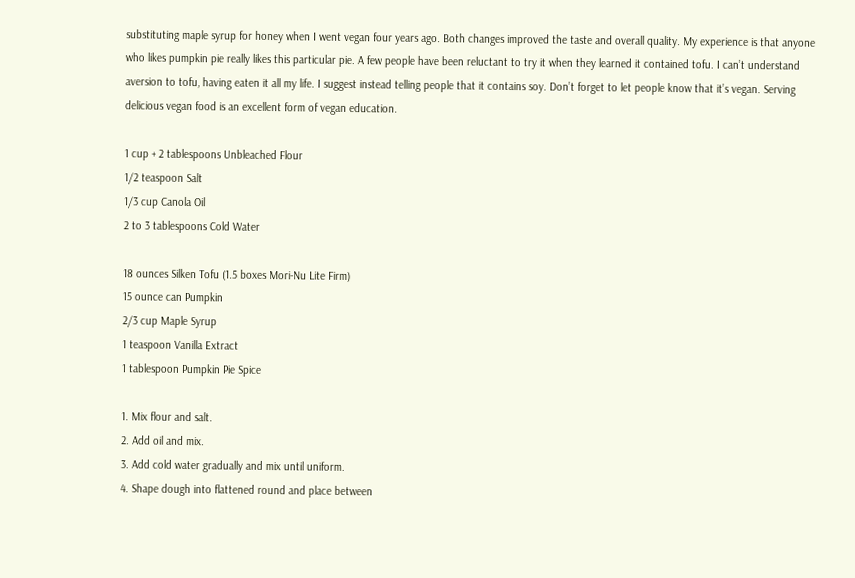substituting maple syrup for honey when I went vegan four years ago. Both changes improved the taste and overall quality. My experience is that anyone who likes pumpkin pie really likes this particular pie. A few people have been reluctant to try it when they learned it contained tofu. I can’t understand aversion to tofu, having eaten it all my life. I suggest instead telling people that it contains soy. Don’t forget to let people know that it’s vegan. Serving delicious vegan food is an excellent form of vegan education.

1 cup + 2 tablespoons Unbleached Flour
1/2 teaspoon Salt
1/3 cup Canola Oil
2 to 3 tablespoons Cold Water

18 ounces Silken Tofu (1.5 boxes Mori-Nu Lite Firm)
15 ounce can Pumpkin
2/3 cup Maple Syrup
1 teaspoon Vanilla Extract
1 tablespoon Pumpkin Pie Spice

1. Mix flour and salt.
2. Add oil and mix.
3. Add cold water gradually and mix until uniform.
4. Shape dough into flattened round and place between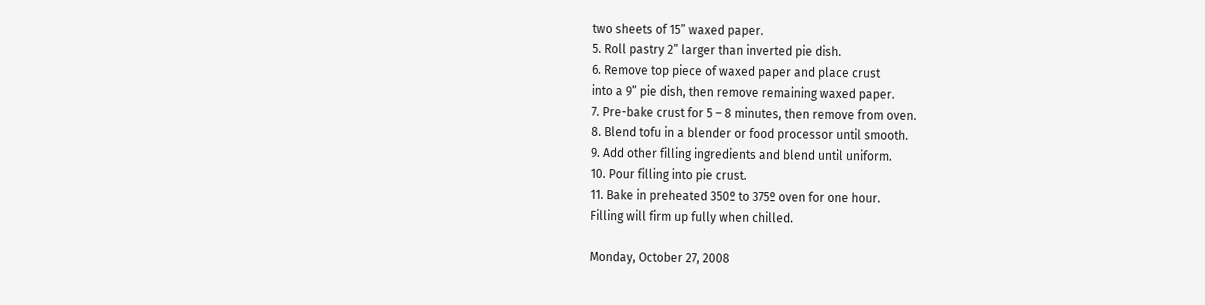two sheets of 15” waxed paper.
5. Roll pastry 2” larger than inverted pie dish.
6. Remove top piece of waxed paper and place crust
into a 9” pie dish, then remove remaining waxed paper.
7. Pre-bake crust for 5 – 8 minutes, then remove from oven.
8. Blend tofu in a blender or food processor until smooth.
9. Add other filling ingredients and blend until uniform.
10. Pour filling into pie crust.
11. Bake in preheated 350º to 375º oven for one hour.
Filling will firm up fully when chilled.

Monday, October 27, 2008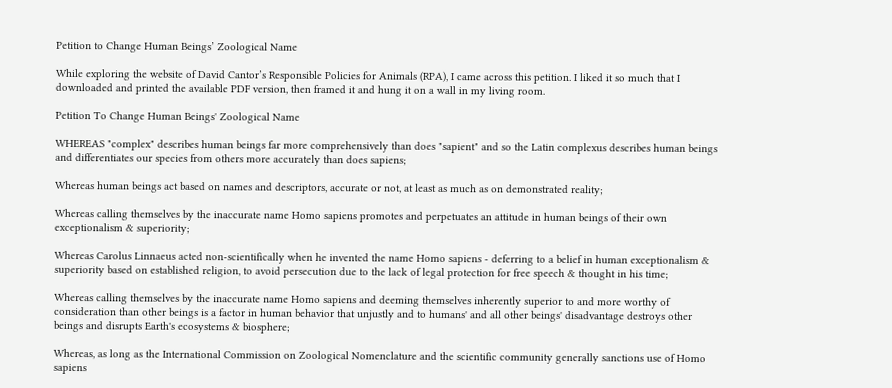Petition to Change Human Beings’ Zoological Name

While exploring the website of David Cantor’s Responsible Policies for Animals (RPA), I came across this petition. I liked it so much that I downloaded and printed the available PDF version, then framed it and hung it on a wall in my living room.

Petition To Change Human Beings' Zoological Name

WHEREAS "complex" describes human beings far more comprehensively than does "sapient" and so the Latin complexus describes human beings and differentiates our species from others more accurately than does sapiens;

Whereas human beings act based on names and descriptors, accurate or not, at least as much as on demonstrated reality;

Whereas calling themselves by the inaccurate name Homo sapiens promotes and perpetuates an attitude in human beings of their own exceptionalism & superiority;

Whereas Carolus Linnaeus acted non-scientifically when he invented the name Homo sapiens - deferring to a belief in human exceptionalism & superiority based on established religion, to avoid persecution due to the lack of legal protection for free speech & thought in his time;

Whereas calling themselves by the inaccurate name Homo sapiens and deeming themselves inherently superior to and more worthy of consideration than other beings is a factor in human behavior that unjustly and to humans' and all other beings' disadvantage destroys other beings and disrupts Earth's ecosystems & biosphere;

Whereas, as long as the International Commission on Zoological Nomenclature and the scientific community generally sanctions use of Homo sapiens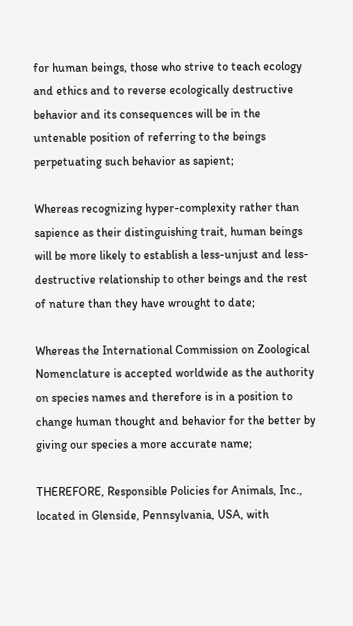for human beings, those who strive to teach ecology and ethics and to reverse ecologically destructive behavior and its consequences will be in the untenable position of referring to the beings perpetuating such behavior as sapient;

Whereas recognizing hyper-complexity rather than sapience as their distinguishing trait, human beings will be more likely to establish a less-unjust and less-destructive relationship to other beings and the rest of nature than they have wrought to date;

Whereas the International Commission on Zoological Nomenclature is accepted worldwide as the authority on species names and therefore is in a position to change human thought and behavior for the better by giving our species a more accurate name;

THEREFORE, Responsible Policies for Animals, Inc., located in Glenside, Pennsylvania, USA, with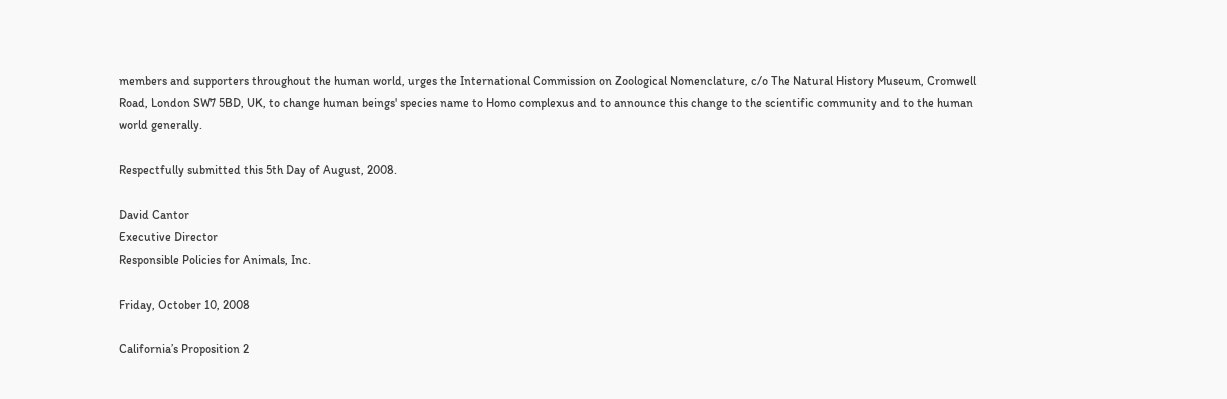members and supporters throughout the human world, urges the International Commission on Zoological Nomenclature, c/o The Natural History Museum, Cromwell Road, London SW7 5BD, UK, to change human beings' species name to Homo complexus and to announce this change to the scientific community and to the human world generally.

Respectfully submitted this 5th Day of August, 2008.

David Cantor
Executive Director
Responsible Policies for Animals, Inc.

Friday, October 10, 2008

California’s Proposition 2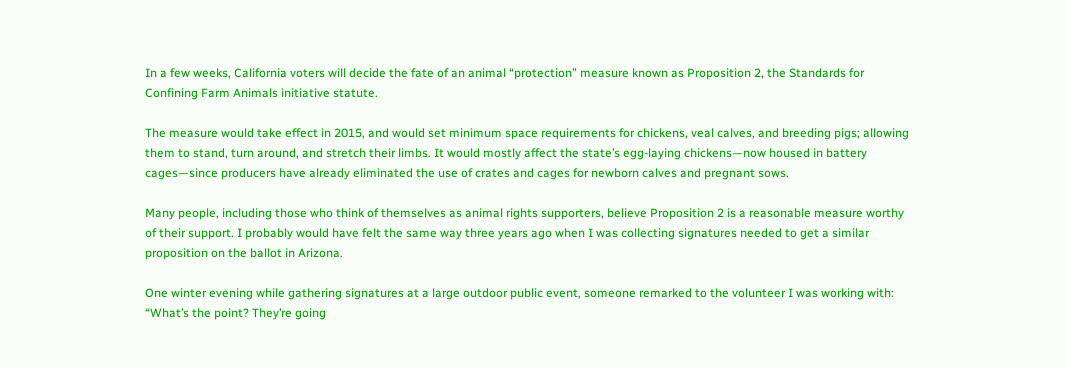In a few weeks, California voters will decide the fate of an animal “protection” measure known as Proposition 2, the Standards for Confining Farm Animals initiative statute.

The measure would take effect in 2015, and would set minimum space requirements for chickens, veal calves, and breeding pigs; allowing them to stand, turn around, and stretch their limbs. It would mostly affect the state’s egg-laying chickens—now housed in battery cages—since producers have already eliminated the use of crates and cages for newborn calves and pregnant sows.

Many people, including those who think of themselves as animal rights supporters, believe Proposition 2 is a reasonable measure worthy of their support. I probably would have felt the same way three years ago when I was collecting signatures needed to get a similar proposition on the ballot in Arizona.

One winter evening while gathering signatures at a large outdoor public event, someone remarked to the volunteer I was working with: “What’s the point? They’re going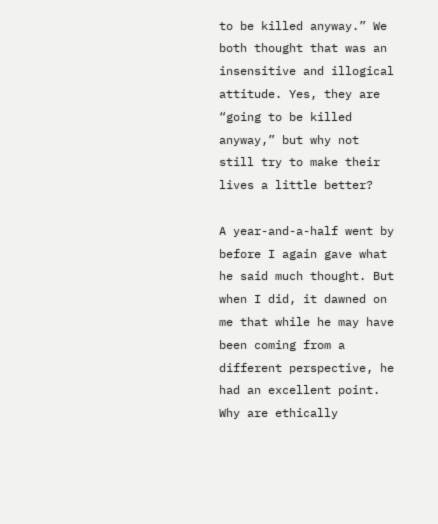to be killed anyway.” We both thought that was an insensitive and illogical attitude. Yes, they are “going to be killed anyway,” but why not still try to make their lives a little better?

A year-and-a-half went by before I again gave what he said much thought. But when I did, it dawned on me that while he may have been coming from a different perspective, he had an excellent point. Why are ethically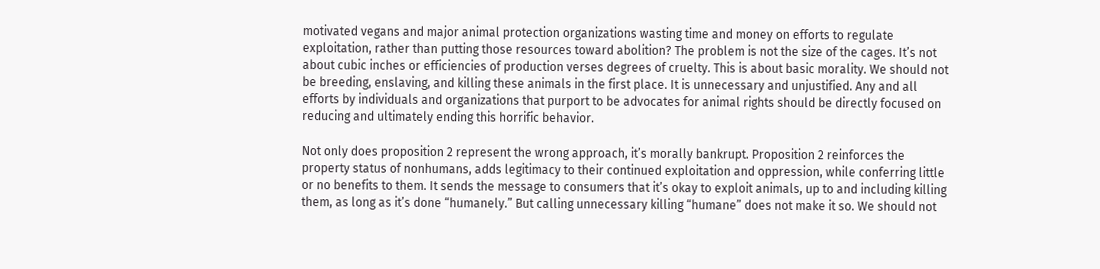motivated vegans and major animal protection organizations wasting time and money on efforts to regulate exploitation, rather than putting those resources toward abolition? The problem is not the size of the cages. It’s not about cubic inches or efficiencies of production verses degrees of cruelty. This is about basic morality. We should not be breeding, enslaving, and killing these animals in the first place. It is unnecessary and unjustified. Any and all efforts by individuals and organizations that purport to be advocates for animal rights should be directly focused on reducing and ultimately ending this horrific behavior.

Not only does proposition 2 represent the wrong approach, it’s morally bankrupt. Proposition 2 reinforces the property status of nonhumans, adds legitimacy to their continued exploitation and oppression, while conferring little or no benefits to them. It sends the message to consumers that it’s okay to exploit animals, up to and including killing them, as long as it’s done “humanely.” But calling unnecessary killing “humane” does not make it so. We should not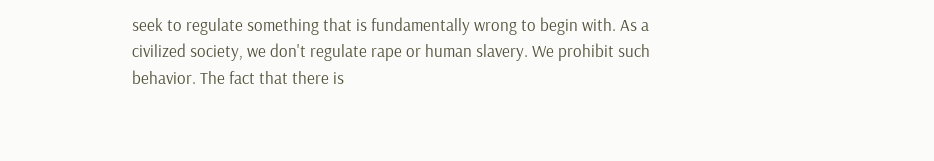seek to regulate something that is fundamentally wrong to begin with. As a civilized society, we don't regulate rape or human slavery. We prohibit such behavior. The fact that there is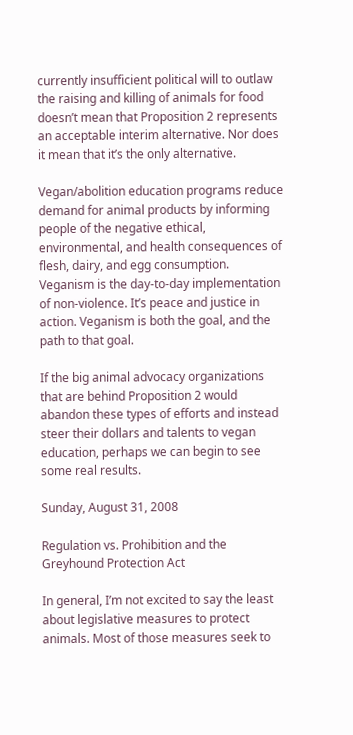currently insufficient political will to outlaw the raising and killing of animals for food doesn’t mean that Proposition 2 represents an acceptable interim alternative. Nor does it mean that it’s the only alternative.

Vegan/abolition education programs reduce demand for animal products by informing people of the negative ethical, environmental, and health consequences of flesh, dairy, and egg consumption. Veganism is the day-to-day implementation of non-violence. It’s peace and justice in action. Veganism is both the goal, and the path to that goal.

If the big animal advocacy organizations that are behind Proposition 2 would abandon these types of efforts and instead steer their dollars and talents to vegan education, perhaps we can begin to see some real results.

Sunday, August 31, 2008

Regulation vs. Prohibition and the Greyhound Protection Act

In general, I’m not excited to say the least about legislative measures to protect animals. Most of those measures seek to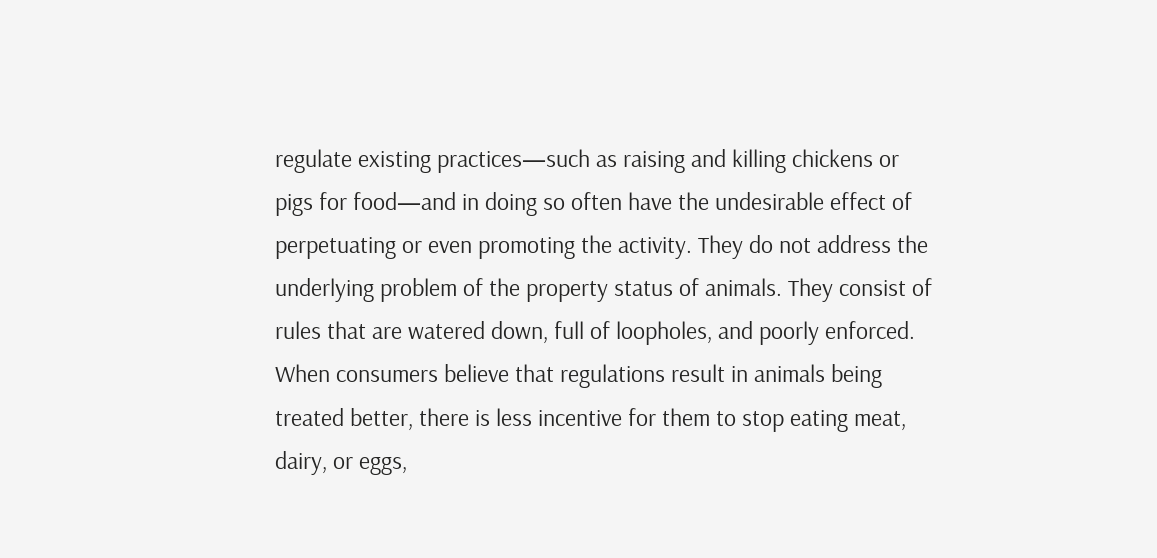regulate existing practices—such as raising and killing chickens or pigs for food—and in doing so often have the undesirable effect of perpetuating or even promoting the activity. They do not address the underlying problem of the property status of animals. They consist of rules that are watered down, full of loopholes, and poorly enforced. When consumers believe that regulations result in animals being treated better, there is less incentive for them to stop eating meat, dairy, or eggs,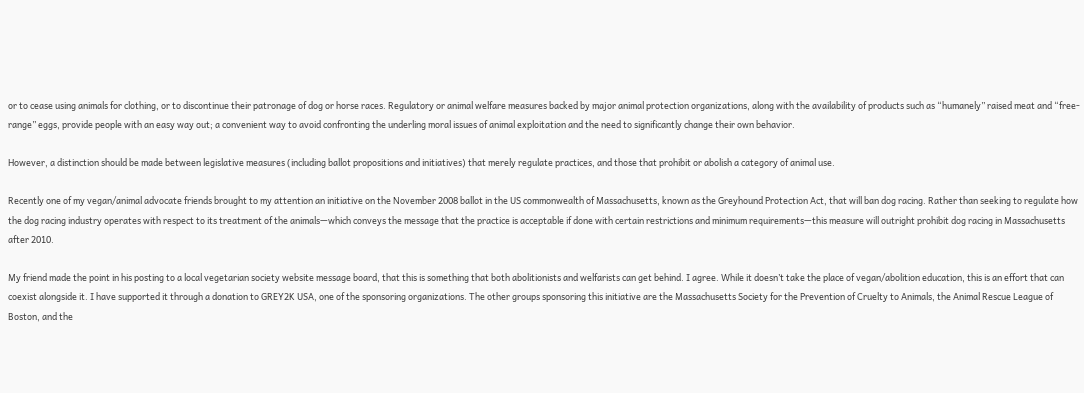or to cease using animals for clothing, or to discontinue their patronage of dog or horse races. Regulatory or animal welfare measures backed by major animal protection organizations, along with the availability of products such as “humanely” raised meat and “free-range” eggs, provide people with an easy way out; a convenient way to avoid confronting the underling moral issues of animal exploitation and the need to significantly change their own behavior.

However, a distinction should be made between legislative measures (including ballot propositions and initiatives) that merely regulate practices, and those that prohibit or abolish a category of animal use.

Recently one of my vegan/animal advocate friends brought to my attention an initiative on the November 2008 ballot in the US commonwealth of Massachusetts, known as the Greyhound Protection Act, that will ban dog racing. Rather than seeking to regulate how the dog racing industry operates with respect to its treatment of the animals—which conveys the message that the practice is acceptable if done with certain restrictions and minimum requirements—this measure will outright prohibit dog racing in Massachusetts after 2010.

My friend made the point in his posting to a local vegetarian society website message board, that this is something that both abolitionists and welfarists can get behind. I agree. While it doesn’t take the place of vegan/abolition education, this is an effort that can coexist alongside it. I have supported it through a donation to GREY2K USA, one of the sponsoring organizations. The other groups sponsoring this initiative are the Massachusetts Society for the Prevention of Cruelty to Animals, the Animal Rescue League of Boston, and the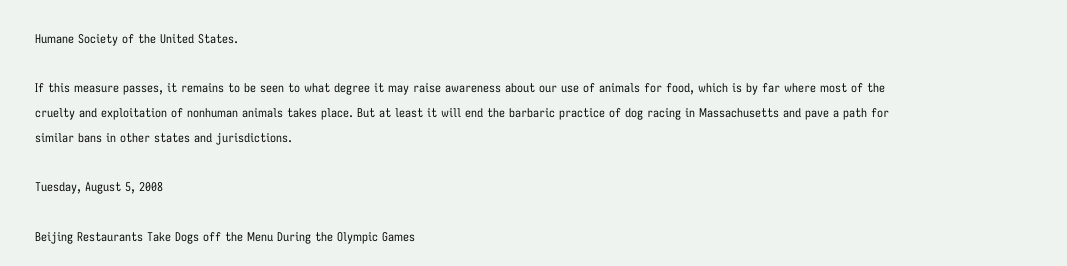Humane Society of the United States.

If this measure passes, it remains to be seen to what degree it may raise awareness about our use of animals for food, which is by far where most of the cruelty and exploitation of nonhuman animals takes place. But at least it will end the barbaric practice of dog racing in Massachusetts and pave a path for similar bans in other states and jurisdictions.

Tuesday, August 5, 2008

Beijing Restaurants Take Dogs off the Menu During the Olympic Games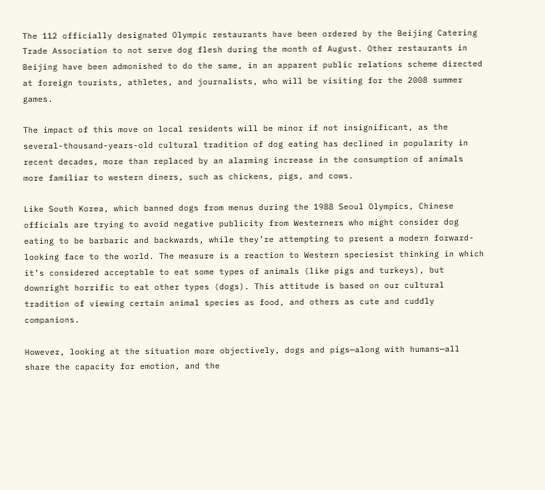The 112 officially designated Olympic restaurants have been ordered by the Beijing Catering Trade Association to not serve dog flesh during the month of August. Other restaurants in Beijing have been admonished to do the same, in an apparent public relations scheme directed at foreign tourists, athletes, and journalists, who will be visiting for the 2008 summer games.

The impact of this move on local residents will be minor if not insignificant, as the several-thousand-years-old cultural tradition of dog eating has declined in popularity in recent decades, more than replaced by an alarming increase in the consumption of animals more familiar to western diners, such as chickens, pigs, and cows.

Like South Korea, which banned dogs from menus during the 1988 Seoul Olympics, Chinese officials are trying to avoid negative publicity from Westerners who might consider dog eating to be barbaric and backwards, while they’re attempting to present a modern forward-looking face to the world. The measure is a reaction to Western speciesist thinking in which it’s considered acceptable to eat some types of animals (like pigs and turkeys), but downright horrific to eat other types (dogs). This attitude is based on our cultural tradition of viewing certain animal species as food, and others as cute and cuddly companions.

However, looking at the situation more objectively, dogs and pigs—along with humans—all share the capacity for emotion, and the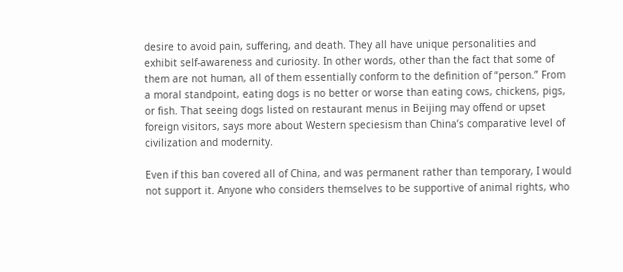desire to avoid pain, suffering, and death. They all have unique personalities and exhibit self-awareness and curiosity. In other words, other than the fact that some of them are not human, all of them essentially conform to the definition of “person.” From a moral standpoint, eating dogs is no better or worse than eating cows, chickens, pigs, or fish. That seeing dogs listed on restaurant menus in Beijing may offend or upset foreign visitors, says more about Western speciesism than China’s comparative level of civilization and modernity.

Even if this ban covered all of China, and was permanent rather than temporary, I would not support it. Anyone who considers themselves to be supportive of animal rights, who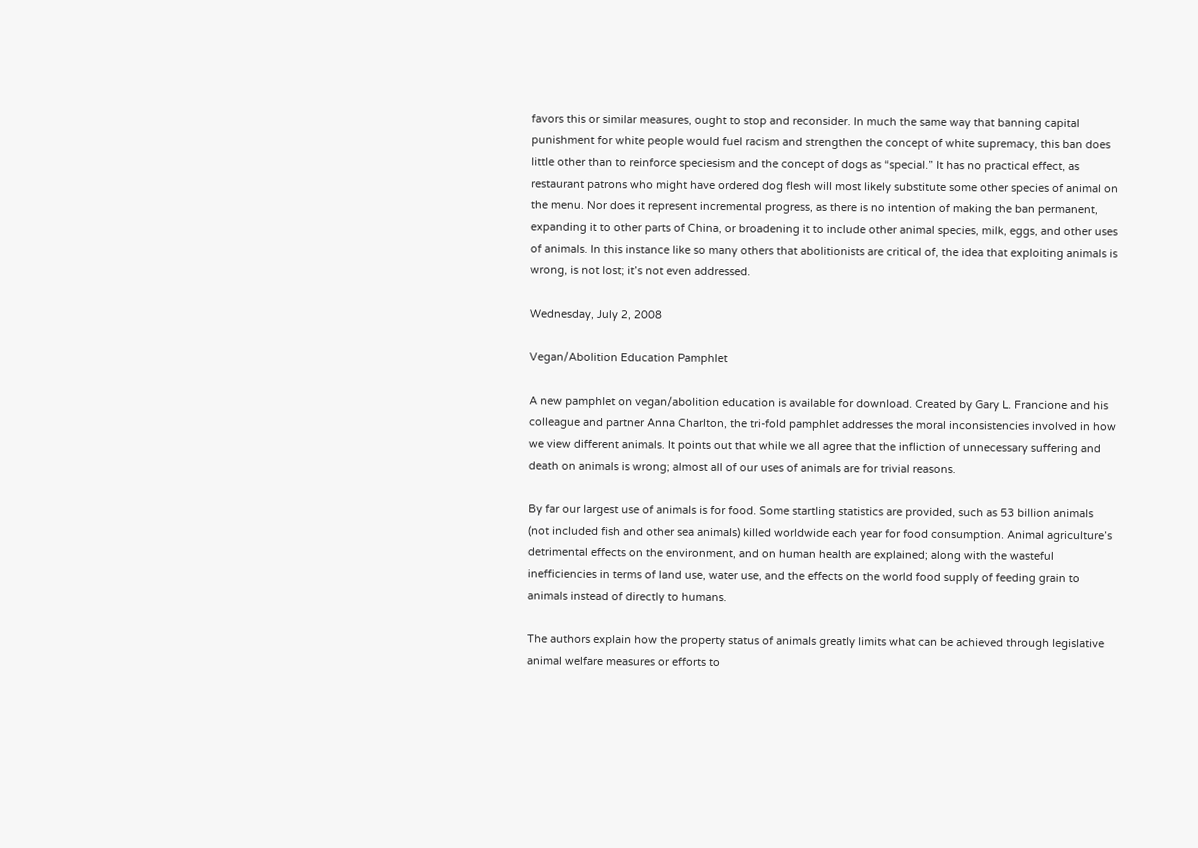favors this or similar measures, ought to stop and reconsider. In much the same way that banning capital punishment for white people would fuel racism and strengthen the concept of white supremacy, this ban does little other than to reinforce speciesism and the concept of dogs as “special.” It has no practical effect, as restaurant patrons who might have ordered dog flesh will most likely substitute some other species of animal on the menu. Nor does it represent incremental progress, as there is no intention of making the ban permanent, expanding it to other parts of China, or broadening it to include other animal species, milk, eggs, and other uses of animals. In this instance like so many others that abolitionists are critical of, the idea that exploiting animals is wrong, is not lost; it’s not even addressed.

Wednesday, July 2, 2008

Vegan/Abolition Education Pamphlet

A new pamphlet on vegan/abolition education is available for download. Created by Gary L. Francione and his colleague and partner Anna Charlton, the tri-fold pamphlet addresses the moral inconsistencies involved in how we view different animals. It points out that while we all agree that the infliction of unnecessary suffering and death on animals is wrong; almost all of our uses of animals are for trivial reasons.

By far our largest use of animals is for food. Some startling statistics are provided, such as 53 billion animals (not included fish and other sea animals) killed worldwide each year for food consumption. Animal agriculture’s detrimental effects on the environment, and on human health are explained; along with the wasteful inefficiencies in terms of land use, water use, and the effects on the world food supply of feeding grain to animals instead of directly to humans.

The authors explain how the property status of animals greatly limits what can be achieved through legislative animal welfare measures or efforts to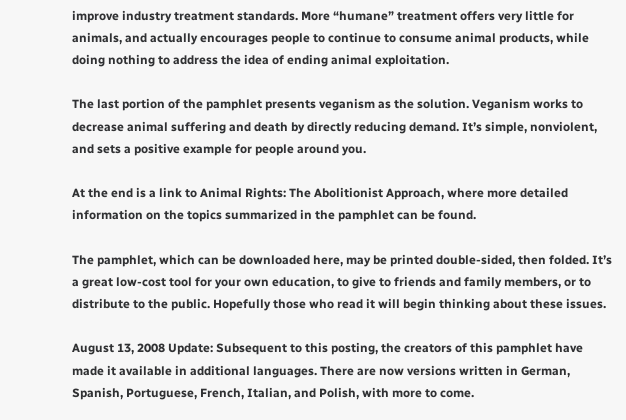improve industry treatment standards. More “humane” treatment offers very little for animals, and actually encourages people to continue to consume animal products, while doing nothing to address the idea of ending animal exploitation.

The last portion of the pamphlet presents veganism as the solution. Veganism works to decrease animal suffering and death by directly reducing demand. It’s simple, nonviolent, and sets a positive example for people around you.

At the end is a link to Animal Rights: The Abolitionist Approach, where more detailed information on the topics summarized in the pamphlet can be found.

The pamphlet, which can be downloaded here, may be printed double-sided, then folded. It’s a great low-cost tool for your own education, to give to friends and family members, or to distribute to the public. Hopefully those who read it will begin thinking about these issues.

August 13, 2008 Update: Subsequent to this posting, the creators of this pamphlet have made it available in additional languages. There are now versions written in German, Spanish, Portuguese, French, Italian, and Polish, with more to come.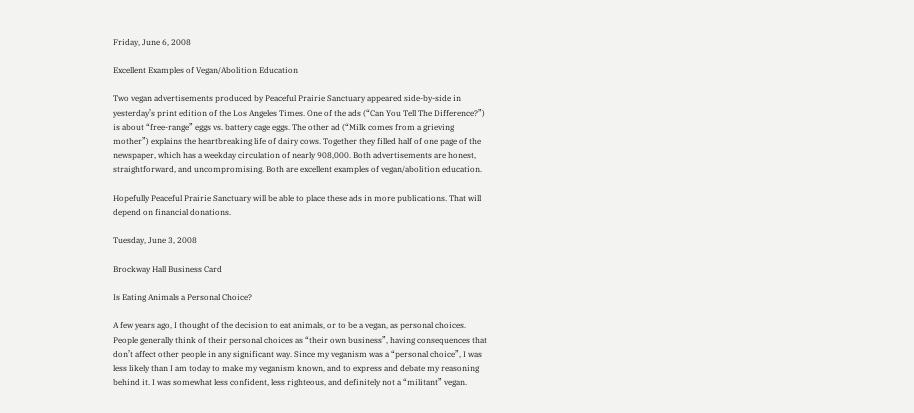Friday, June 6, 2008

Excellent Examples of Vegan/Abolition Education

Two vegan advertisements produced by Peaceful Prairie Sanctuary appeared side-by-side in yesterday’s print edition of the Los Angeles Times. One of the ads (“Can You Tell The Difference?”) is about “free-range” eggs vs. battery cage eggs. The other ad (“Milk comes from a grieving mother”) explains the heartbreaking life of dairy cows. Together they filled half of one page of the newspaper, which has a weekday circulation of nearly 908,000. Both advertisements are honest, straightforward, and uncompromising. Both are excellent examples of vegan/abolition education.

Hopefully Peaceful Prairie Sanctuary will be able to place these ads in more publications. That will depend on financial donations.

Tuesday, June 3, 2008

Brockway Hall Business Card

Is Eating Animals a Personal Choice?

A few years ago, I thought of the decision to eat animals, or to be a vegan, as personal choices. People generally think of their personal choices as “their own business”, having consequences that don’t affect other people in any significant way. Since my veganism was a “personal choice”, I was less likely than I am today to make my veganism known, and to express and debate my reasoning behind it. I was somewhat less confident, less righteous, and definitely not a “militant” vegan.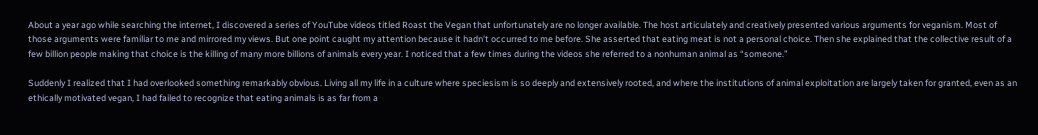About a year ago while searching the internet, I discovered a series of YouTube videos titled Roast the Vegan that unfortunately are no longer available. The host articulately and creatively presented various arguments for veganism. Most of those arguments were familiar to me and mirrored my views. But one point caught my attention because it hadn’t occurred to me before. She asserted that eating meat is not a personal choice. Then she explained that the collective result of a few billion people making that choice is the killing of many more billions of animals every year. I noticed that a few times during the videos she referred to a nonhuman animal as “someone.”

Suddenly I realized that I had overlooked something remarkably obvious. Living all my life in a culture where speciesism is so deeply and extensively rooted, and where the institutions of animal exploitation are largely taken for granted, even as an ethically motivated vegan, I had failed to recognize that eating animals is as far from a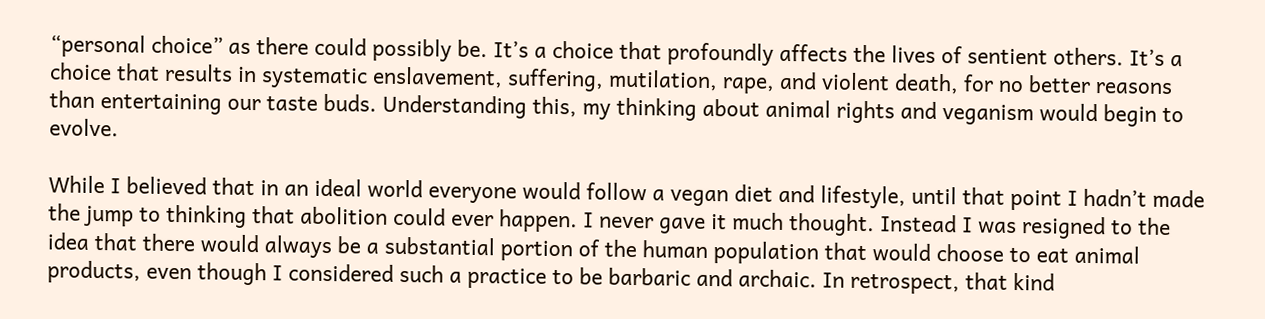“personal choice” as there could possibly be. It’s a choice that profoundly affects the lives of sentient others. It’s a choice that results in systematic enslavement, suffering, mutilation, rape, and violent death, for no better reasons than entertaining our taste buds. Understanding this, my thinking about animal rights and veganism would begin to evolve.

While I believed that in an ideal world everyone would follow a vegan diet and lifestyle, until that point I hadn’t made the jump to thinking that abolition could ever happen. I never gave it much thought. Instead I was resigned to the idea that there would always be a substantial portion of the human population that would choose to eat animal products, even though I considered such a practice to be barbaric and archaic. In retrospect, that kind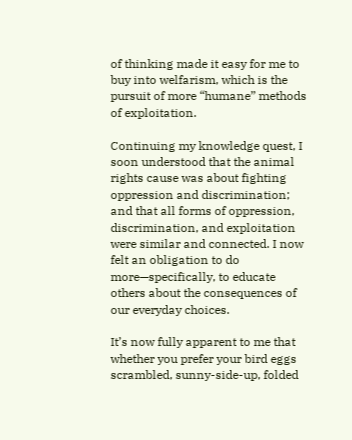of thinking made it easy for me to buy into welfarism, which is the pursuit of more “humane” methods of exploitation.

Continuing my knowledge quest, I soon understood that the animal rights cause was about fighting oppression and discrimination; and that all forms of oppression, discrimination, and exploitation were similar and connected. I now felt an obligation to do more—specifically, to educate others about the consequences of our everyday choices.

It’s now fully apparent to me that whether you prefer your bird eggs scrambled, sunny-side-up, folded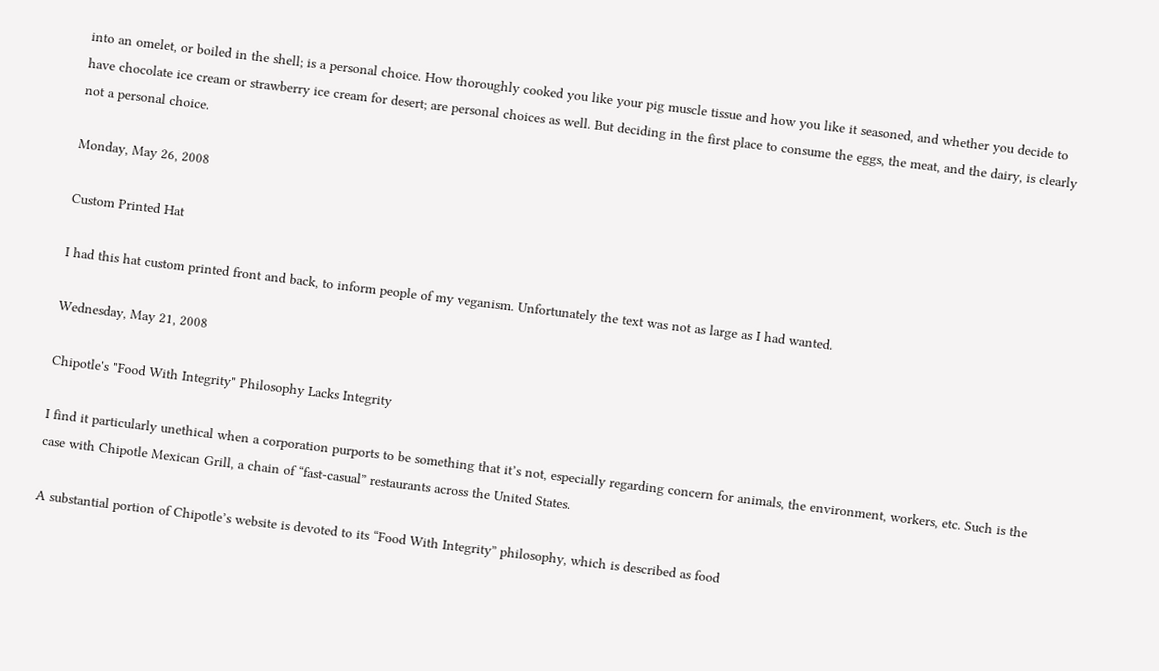into an omelet, or boiled in the shell; is a personal choice. How thoroughly cooked you like your pig muscle tissue and how you like it seasoned, and whether you decide to have chocolate ice cream or strawberry ice cream for desert; are personal choices as well. But deciding in the first place to consume the eggs, the meat, and the dairy, is clearly not a personal choice.

Monday, May 26, 2008

Custom Printed Hat

I had this hat custom printed front and back, to inform people of my veganism. Unfortunately the text was not as large as I had wanted.

Wednesday, May 21, 2008

Chipotle's "Food With Integrity" Philosophy Lacks Integrity

I find it particularly unethical when a corporation purports to be something that it’s not, especially regarding concern for animals, the environment, workers, etc. Such is the case with Chipotle Mexican Grill, a chain of “fast-casual” restaurants across the United States.

A substantial portion of Chipotle’s website is devoted to its “Food With Integrity” philosophy, which is described as food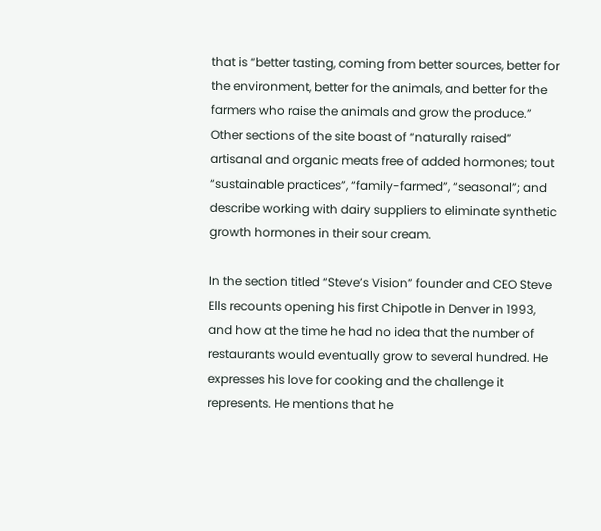that is “better tasting, coming from better sources, better for the environment, better for the animals, and better for the farmers who raise the animals and grow the produce.” Other sections of the site boast of “naturally raised” artisanal and organic meats free of added hormones; tout “sustainable practices”, “family-farmed”, “seasonal”; and describe working with dairy suppliers to eliminate synthetic growth hormones in their sour cream.

In the section titled “Steve’s Vision” founder and CEO Steve Ells recounts opening his first Chipotle in Denver in 1993, and how at the time he had no idea that the number of restaurants would eventually grow to several hundred. He expresses his love for cooking and the challenge it represents. He mentions that he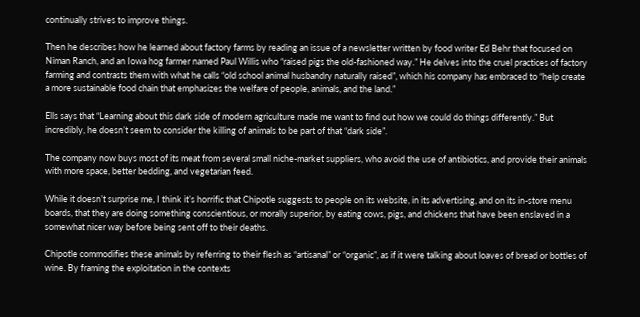continually strives to improve things.

Then he describes how he learned about factory farms by reading an issue of a newsletter written by food writer Ed Behr that focused on Niman Ranch, and an Iowa hog farmer named Paul Willis who “raised pigs the old-fashioned way.” He delves into the cruel practices of factory farming and contrasts them with what he calls “old school animal husbandry naturally raised”, which his company has embraced to “help create a more sustainable food chain that emphasizes the welfare of people, animals, and the land.”

Ells says that “Learning about this dark side of modern agriculture made me want to find out how we could do things differently.” But incredibly, he doesn’t seem to consider the killing of animals to be part of that “dark side”.

The company now buys most of its meat from several small niche-market suppliers, who avoid the use of antibiotics, and provide their animals with more space, better bedding, and vegetarian feed.

While it doesn’t surprise me, I think it’s horrific that Chipotle suggests to people on its website, in its advertising, and on its in-store menu boards, that they are doing something conscientious, or morally superior, by eating cows, pigs, and chickens that have been enslaved in a somewhat nicer way before being sent off to their deaths.

Chipotle commodifies these animals by referring to their flesh as “artisanal” or “organic”, as if it were talking about loaves of bread or bottles of wine. By framing the exploitation in the contexts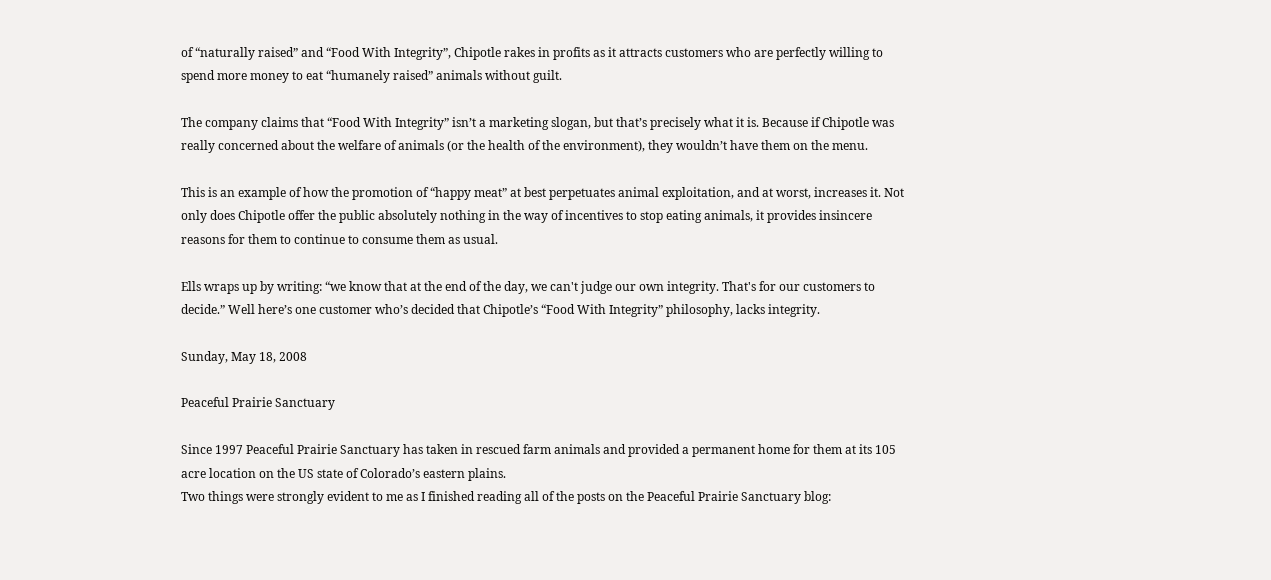of “naturally raised” and “Food With Integrity”, Chipotle rakes in profits as it attracts customers who are perfectly willing to spend more money to eat “humanely raised” animals without guilt.

The company claims that “Food With Integrity” isn’t a marketing slogan, but that’s precisely what it is. Because if Chipotle was really concerned about the welfare of animals (or the health of the environment), they wouldn’t have them on the menu.

This is an example of how the promotion of “happy meat” at best perpetuates animal exploitation, and at worst, increases it. Not only does Chipotle offer the public absolutely nothing in the way of incentives to stop eating animals, it provides insincere reasons for them to continue to consume them as usual.

Ells wraps up by writing: “we know that at the end of the day, we can't judge our own integrity. That's for our customers to decide.” Well here’s one customer who’s decided that Chipotle’s “Food With Integrity” philosophy, lacks integrity.

Sunday, May 18, 2008

Peaceful Prairie Sanctuary

Since 1997 Peaceful Prairie Sanctuary has taken in rescued farm animals and provided a permanent home for them at its 105 acre location on the US state of Colorado’s eastern plains.
Two things were strongly evident to me as I finished reading all of the posts on the Peaceful Prairie Sanctuary blog: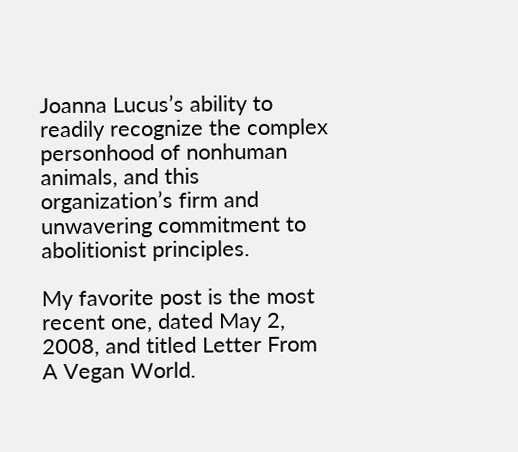Joanna Lucus’s ability to readily recognize the complex personhood of nonhuman animals, and this organization’s firm and unwavering commitment to abolitionist principles.

My favorite post is the most recent one, dated May 2, 2008, and titled Letter From A Vegan World.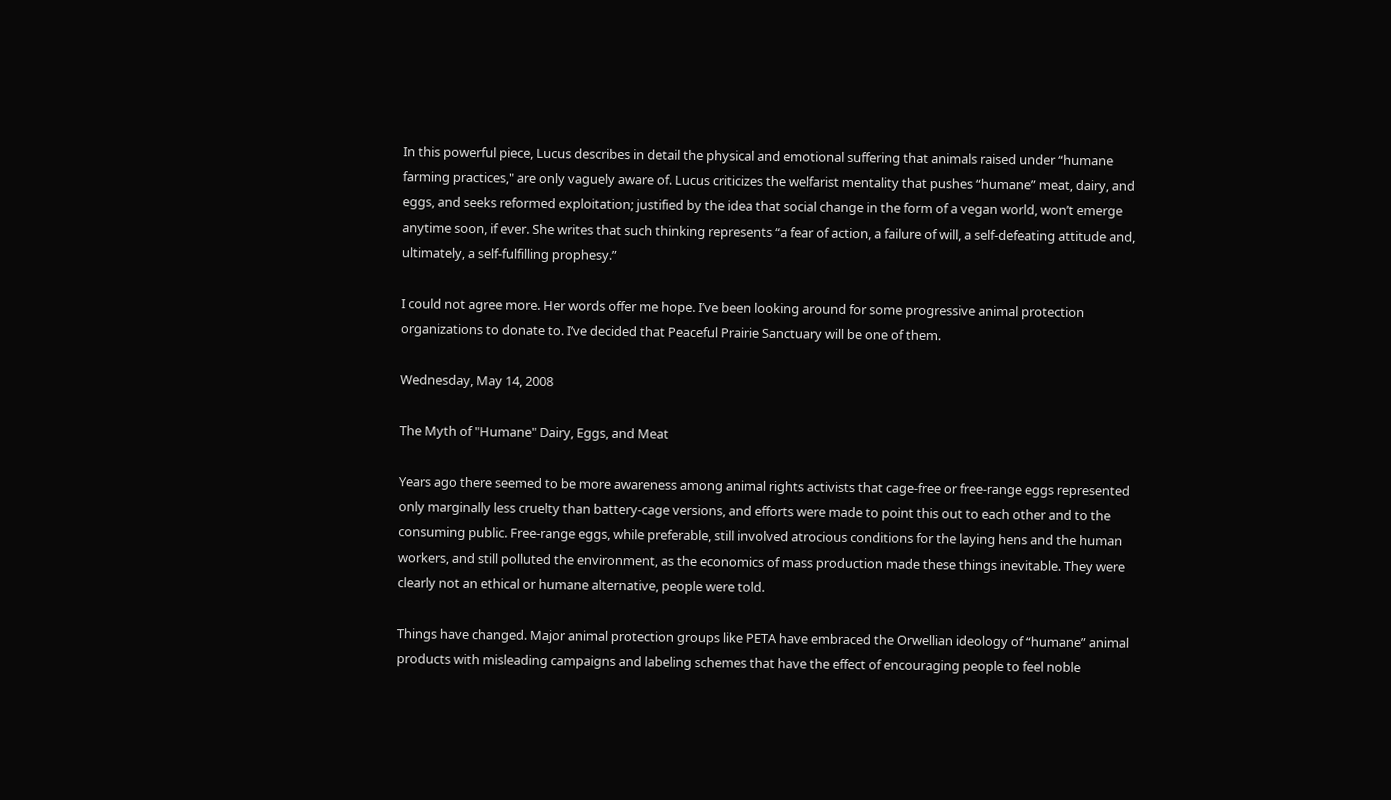In this powerful piece, Lucus describes in detail the physical and emotional suffering that animals raised under “humane farming practices," are only vaguely aware of. Lucus criticizes the welfarist mentality that pushes “humane” meat, dairy, and eggs, and seeks reformed exploitation; justified by the idea that social change in the form of a vegan world, won’t emerge anytime soon, if ever. She writes that such thinking represents “a fear of action, a failure of will, a self-defeating attitude and, ultimately, a self-fulfilling prophesy.”

I could not agree more. Her words offer me hope. I’ve been looking around for some progressive animal protection organizations to donate to. I’ve decided that Peaceful Prairie Sanctuary will be one of them.

Wednesday, May 14, 2008

The Myth of "Humane" Dairy, Eggs, and Meat

Years ago there seemed to be more awareness among animal rights activists that cage-free or free-range eggs represented only marginally less cruelty than battery-cage versions, and efforts were made to point this out to each other and to the consuming public. Free-range eggs, while preferable, still involved atrocious conditions for the laying hens and the human workers, and still polluted the environment, as the economics of mass production made these things inevitable. They were clearly not an ethical or humane alternative, people were told.

Things have changed. Major animal protection groups like PETA have embraced the Orwellian ideology of “humane” animal products with misleading campaigns and labeling schemes that have the effect of encouraging people to feel noble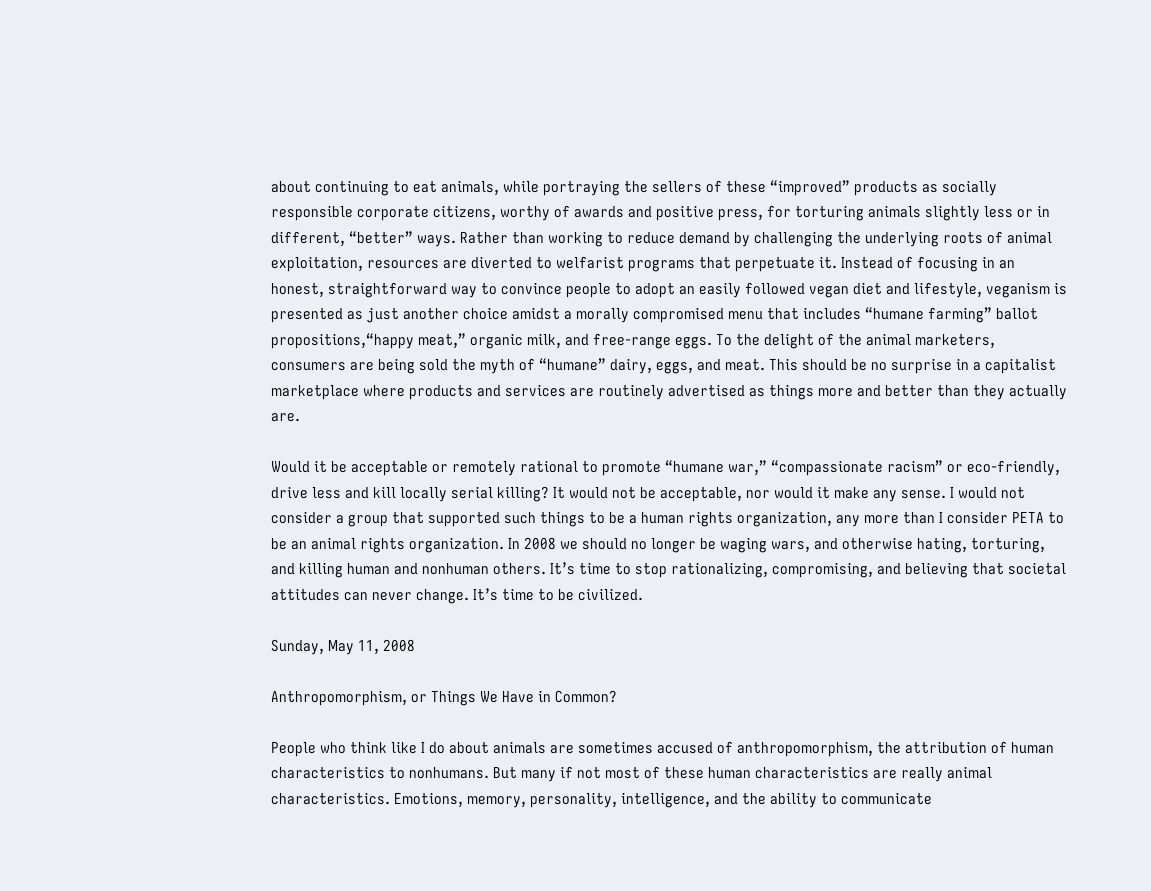about continuing to eat animals, while portraying the sellers of these “improved” products as socially responsible corporate citizens, worthy of awards and positive press, for torturing animals slightly less or in different, “better” ways. Rather than working to reduce demand by challenging the underlying roots of animal exploitation, resources are diverted to welfarist programs that perpetuate it. Instead of focusing in an honest, straightforward way to convince people to adopt an easily followed vegan diet and lifestyle, veganism is presented as just another choice amidst a morally compromised menu that includes “humane farming” ballot propositions,“happy meat,” organic milk, and free-range eggs. To the delight of the animal marketers, consumers are being sold the myth of “humane” dairy, eggs, and meat. This should be no surprise in a capitalist marketplace where products and services are routinely advertised as things more and better than they actually are.

Would it be acceptable or remotely rational to promote “humane war,” “compassionate racism” or eco-friendly, drive less and kill locally serial killing? It would not be acceptable, nor would it make any sense. I would not consider a group that supported such things to be a human rights organization, any more than I consider PETA to be an animal rights organization. In 2008 we should no longer be waging wars, and otherwise hating, torturing, and killing human and nonhuman others. It’s time to stop rationalizing, compromising, and believing that societal attitudes can never change. It’s time to be civilized.

Sunday, May 11, 2008

Anthropomorphism, or Things We Have in Common?

People who think like I do about animals are sometimes accused of anthropomorphism, the attribution of human characteristics to nonhumans. But many if not most of these human characteristics are really animal characteristics. Emotions, memory, personality, intelligence, and the ability to communicate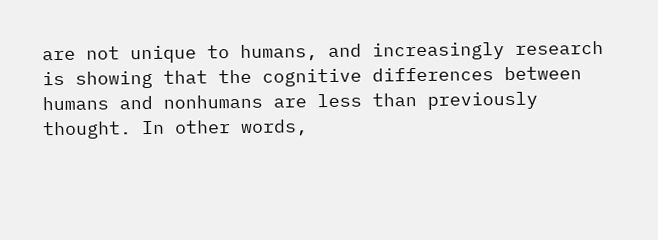are not unique to humans, and increasingly research is showing that the cognitive differences between humans and nonhumans are less than previously thought. In other words,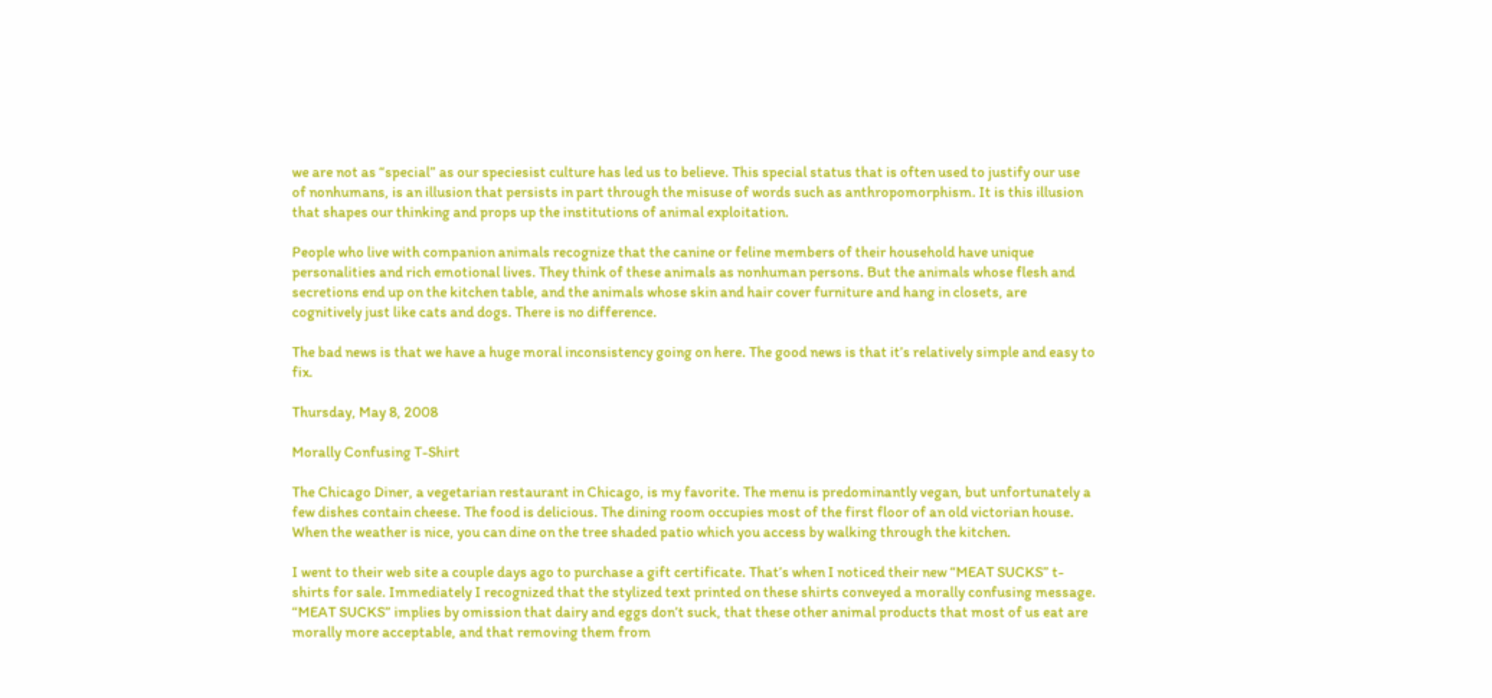we are not as “special” as our speciesist culture has led us to believe. This special status that is often used to justify our use of nonhumans, is an illusion that persists in part through the misuse of words such as anthropomorphism. It is this illusion that shapes our thinking and props up the institutions of animal exploitation.

People who live with companion animals recognize that the canine or feline members of their household have unique personalities and rich emotional lives. They think of these animals as nonhuman persons. But the animals whose flesh and secretions end up on the kitchen table, and the animals whose skin and hair cover furniture and hang in closets, are cognitively just like cats and dogs. There is no difference.

The bad news is that we have a huge moral inconsistency going on here. The good news is that it’s relatively simple and easy to fix.

Thursday, May 8, 2008

Morally Confusing T-Shirt

The Chicago Diner, a vegetarian restaurant in Chicago, is my favorite. The menu is predominantly vegan, but unfortunately a few dishes contain cheese. The food is delicious. The dining room occupies most of the first floor of an old victorian house. When the weather is nice, you can dine on the tree shaded patio which you access by walking through the kitchen.

I went to their web site a couple days ago to purchase a gift certificate. That’s when I noticed their new “MEAT SUCKS” t-shirts for sale. Immediately I recognized that the stylized text printed on these shirts conveyed a morally confusing message. “MEAT SUCKS” implies by omission that dairy and eggs don’t suck, that these other animal products that most of us eat are morally more acceptable, and that removing them from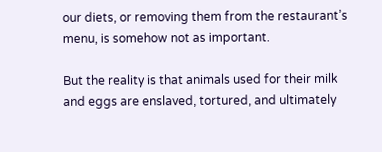our diets, or removing them from the restaurant’s menu, is somehow not as important.

But the reality is that animals used for their milk and eggs are enslaved, tortured, and ultimately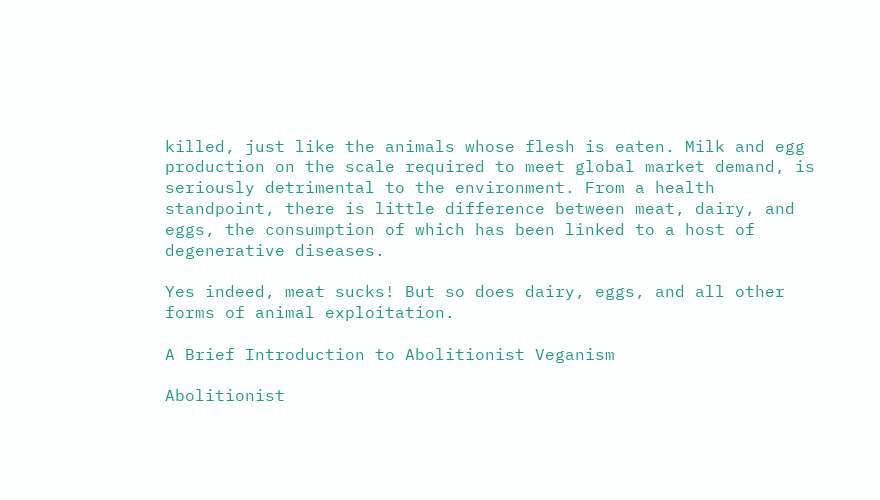killed, just like the animals whose flesh is eaten. Milk and egg production on the scale required to meet global market demand, is seriously detrimental to the environment. From a health standpoint, there is little difference between meat, dairy, and eggs, the consumption of which has been linked to a host of degenerative diseases.

Yes indeed, meat sucks! But so does dairy, eggs, and all other forms of animal exploitation.

A Brief Introduction to Abolitionist Veganism

Abolitionist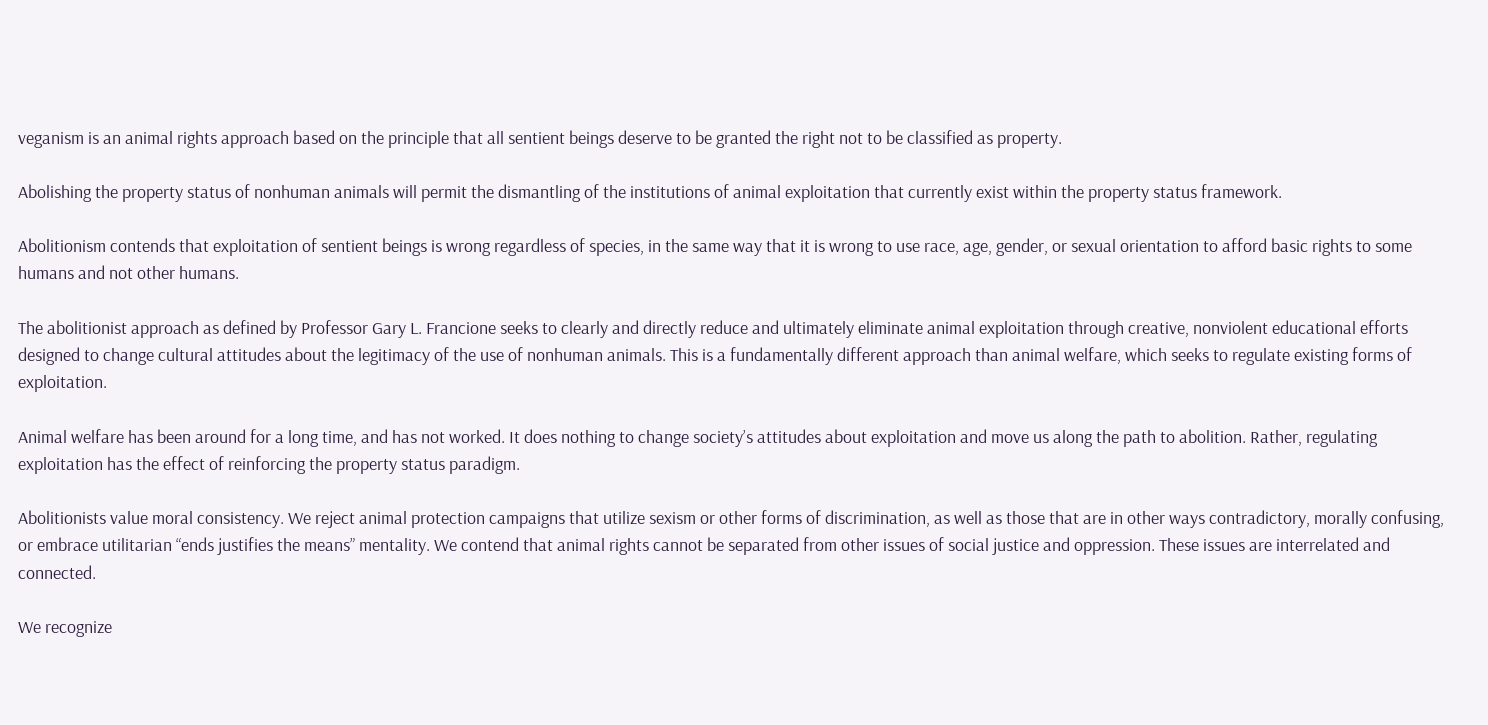veganism is an animal rights approach based on the principle that all sentient beings deserve to be granted the right not to be classified as property.

Abolishing the property status of nonhuman animals will permit the dismantling of the institutions of animal exploitation that currently exist within the property status framework.

Abolitionism contends that exploitation of sentient beings is wrong regardless of species, in the same way that it is wrong to use race, age, gender, or sexual orientation to afford basic rights to some humans and not other humans.

The abolitionist approach as defined by Professor Gary L. Francione seeks to clearly and directly reduce and ultimately eliminate animal exploitation through creative, nonviolent educational efforts designed to change cultural attitudes about the legitimacy of the use of nonhuman animals. This is a fundamentally different approach than animal welfare, which seeks to regulate existing forms of exploitation.

Animal welfare has been around for a long time, and has not worked. It does nothing to change society’s attitudes about exploitation and move us along the path to abolition. Rather, regulating exploitation has the effect of reinforcing the property status paradigm.

Abolitionists value moral consistency. We reject animal protection campaigns that utilize sexism or other forms of discrimination, as well as those that are in other ways contradictory, morally confusing, or embrace utilitarian “ends justifies the means” mentality. We contend that animal rights cannot be separated from other issues of social justice and oppression. These issues are interrelated and connected.

We recognize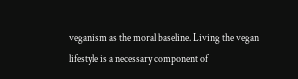veganism as the moral baseline. Living the vegan lifestyle is a necessary component of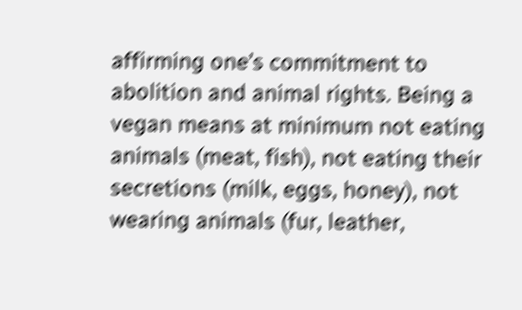affirming one’s commitment to abolition and animal rights. Being a vegan means at minimum not eating animals (meat, fish), not eating their secretions (milk, eggs, honey), not wearing animals (fur, leather,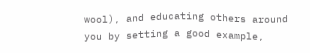wool), and educating others around you by setting a good example,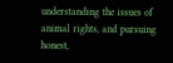understanding the issues of animal rights, and pursuing honest,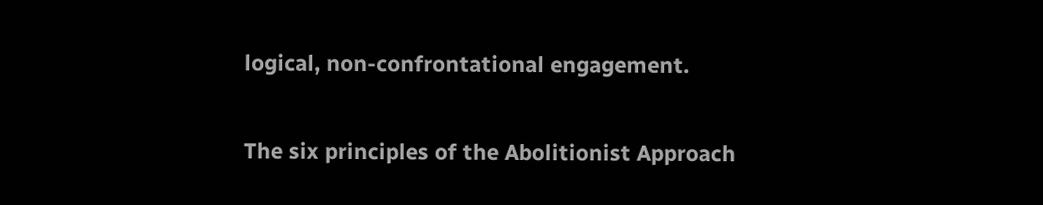logical, non-confrontational engagement.

The six principles of the Abolitionist Approach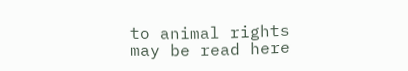to animal rights may be read here